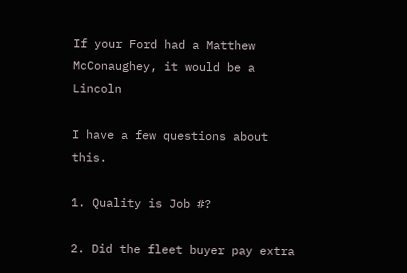If your Ford had a Matthew McConaughey, it would be a Lincoln

I have a few questions about this.

1. Quality is Job #?

2. Did the fleet buyer pay extra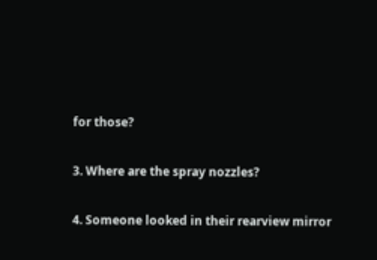for those?

3. Where are the spray nozzles?

4. Someone looked in their rearview mirror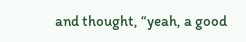and thought, “yeah, a good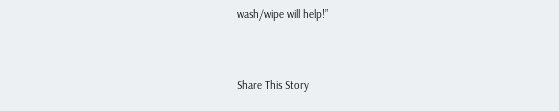wash/wipe will help!”


Share This Story